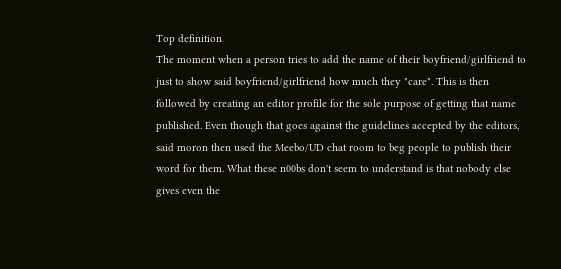Top definition
The moment when a person tries to add the name of their boyfriend/girlfriend to just to show said boyfriend/girlfriend how much they "care". This is then followed by creating an editor profile for the sole purpose of getting that name published. Even though that goes against the guidelines accepted by the editors, said moron then used the Meebo/UD chat room to beg people to publish their word for them. What these n00bs don't seem to understand is that nobody else gives even the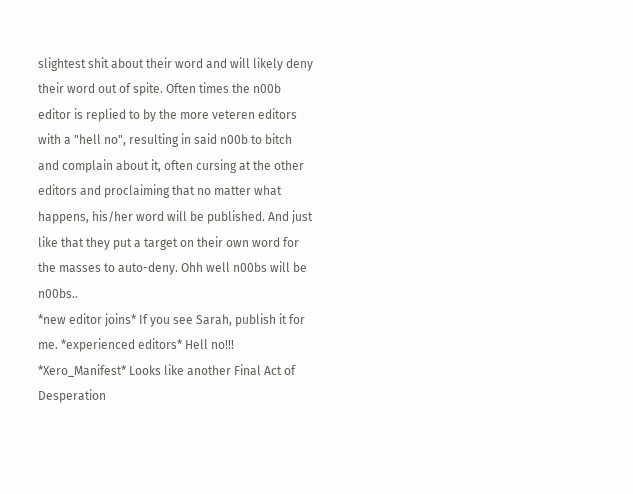slightest shit about their word and will likely deny their word out of spite. Often times the n00b editor is replied to by the more veteren editors with a "hell no", resulting in said n00b to bitch and complain about it, often cursing at the other editors and proclaiming that no matter what happens, his/her word will be published. And just like that they put a target on their own word for the masses to auto-deny. Ohh well n00bs will be n00bs..
*new editor joins* If you see Sarah, publish it for me. *experienced editors* Hell no!!! *Xero_Manifest* Looks like another Final Act of Desperation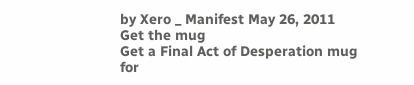by Xero _ Manifest May 26, 2011
Get the mug
Get a Final Act of Desperation mug for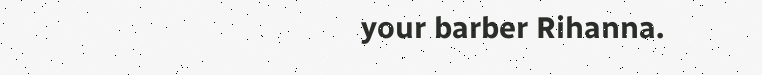your barber Rihanna.